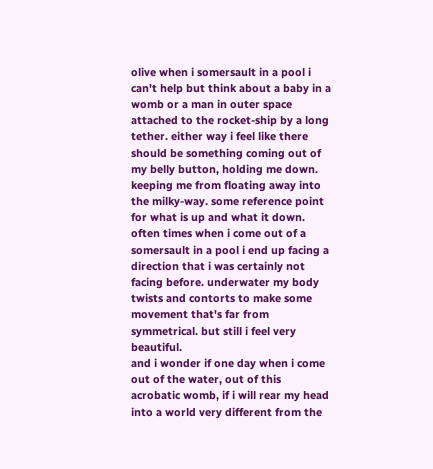olive when i somersault in a pool i can't help but think about a baby in a womb or a man in outer space attached to the rocket-ship by a long tether. either way i feel like there should be something coming out of my belly button, holding me down. keeping me from floating away into the milky-way. some reference point for what is up and what it down.
often times when i come out of a somersault in a pool i end up facing a direction that i was certainly not facing before. underwater my body twists and contorts to make some movement that's far from symmetrical. but still i feel very beautiful.
and i wonder if one day when i come out of the water, out of this acrobatic womb, if i will rear my head into a world very different from the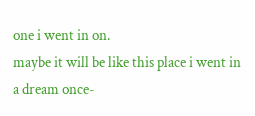one i went in on.
maybe it will be like this place i went in a dream once-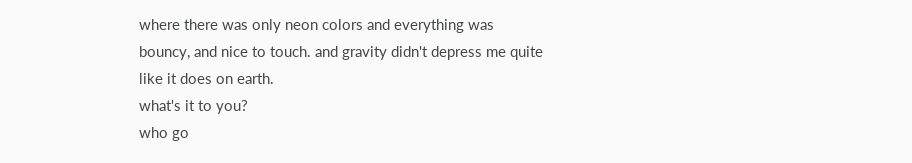where there was only neon colors and everything was bouncy, and nice to touch. and gravity didn't depress me quite like it does on earth.
what's it to you?
who go